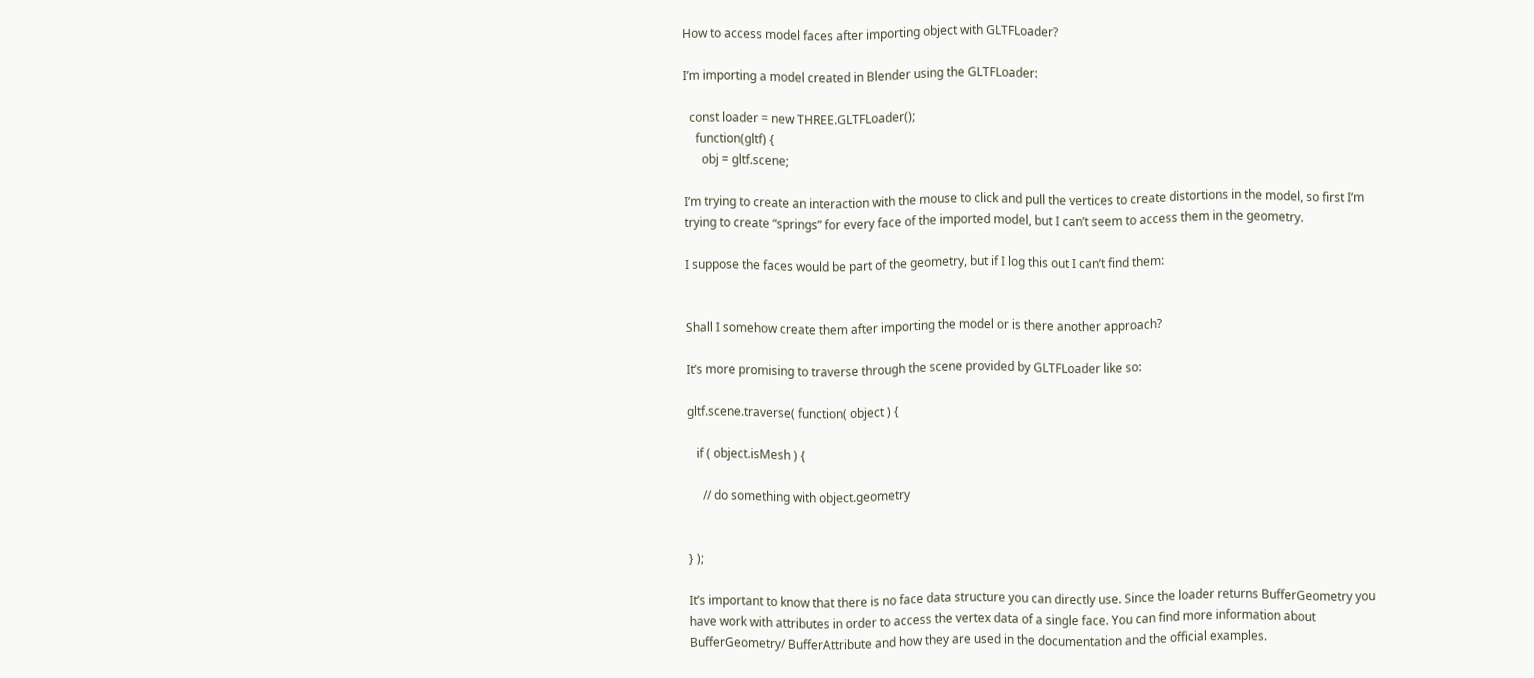How to access model faces after importing object with GLTFLoader?

I’m importing a model created in Blender using the GLTFLoader:

  const loader = new THREE.GLTFLoader();
    function(gltf) {
      obj = gltf.scene;

I’m trying to create an interaction with the mouse to click and pull the vertices to create distortions in the model, so first I’m trying to create “springs” for every face of the imported model, but I can’t seem to access them in the geometry.

I suppose the faces would be part of the geometry, but if I log this out I can’t find them:


Shall I somehow create them after importing the model or is there another approach?

It’s more promising to traverse through the scene provided by GLTFLoader like so:

gltf.scene.traverse( function( object ) {

   if ( object.isMesh ) {

     // do something with object.geometry


} );

It’s important to know that there is no face data structure you can directly use. Since the loader returns BufferGeometry you have work with attributes in order to access the vertex data of a single face. You can find more information about BufferGeometry/ BufferAttribute and how they are used in the documentation and the official examples.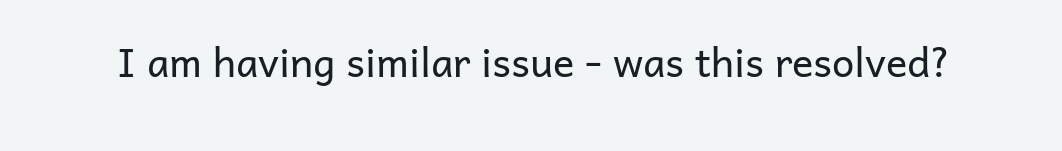I am having similar issue - was this resolved?